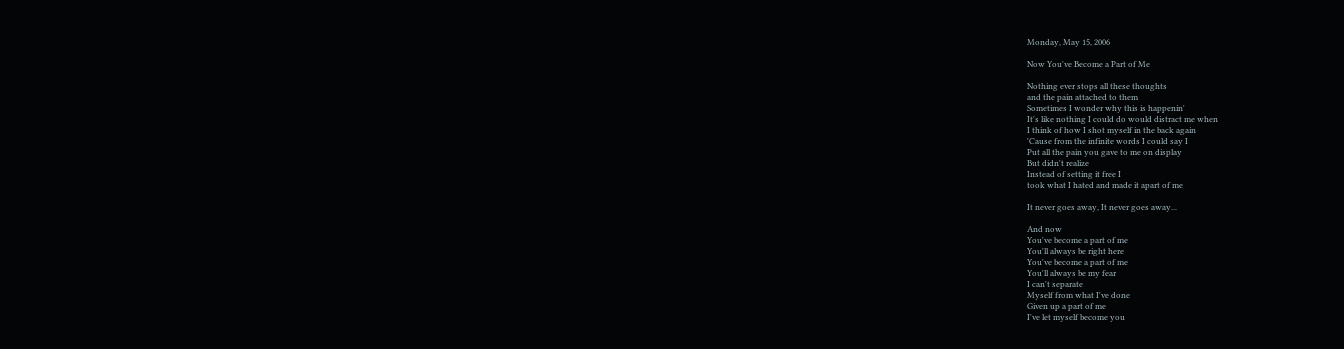Monday, May 15, 2006

Now You've Become a Part of Me

Nothing ever stops all these thoughts
and the pain attached to them
Sometimes I wonder why this is happenin'
It's like nothing I could do would distract me when
I think of how I shot myself in the back again
'Cause from the infinite words I could say I
Put all the pain you gave to me on display
But didn't realize
Instead of setting it free I
took what I hated and made it apart of me

It never goes away, It never goes away...

And now
You've become a part of me
You'll always be right here
You've become a part of me
You'll always be my fear
I can't separate
Myself from what I've done
Given up a part of me
I've let myself become you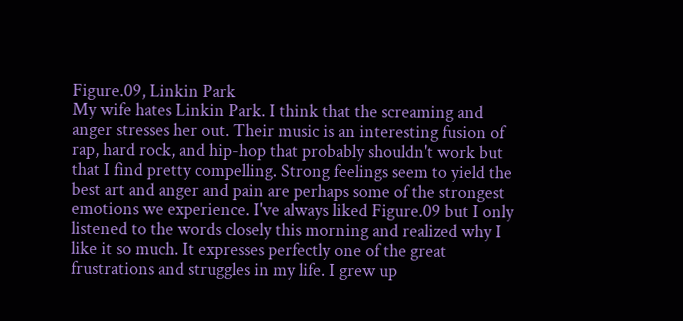Figure.09, Linkin Park
My wife hates Linkin Park. I think that the screaming and anger stresses her out. Their music is an interesting fusion of rap, hard rock, and hip-hop that probably shouldn't work but that I find pretty compelling. Strong feelings seem to yield the best art and anger and pain are perhaps some of the strongest emotions we experience. I've always liked Figure.09 but I only listened to the words closely this morning and realized why I like it so much. It expresses perfectly one of the great frustrations and struggles in my life. I grew up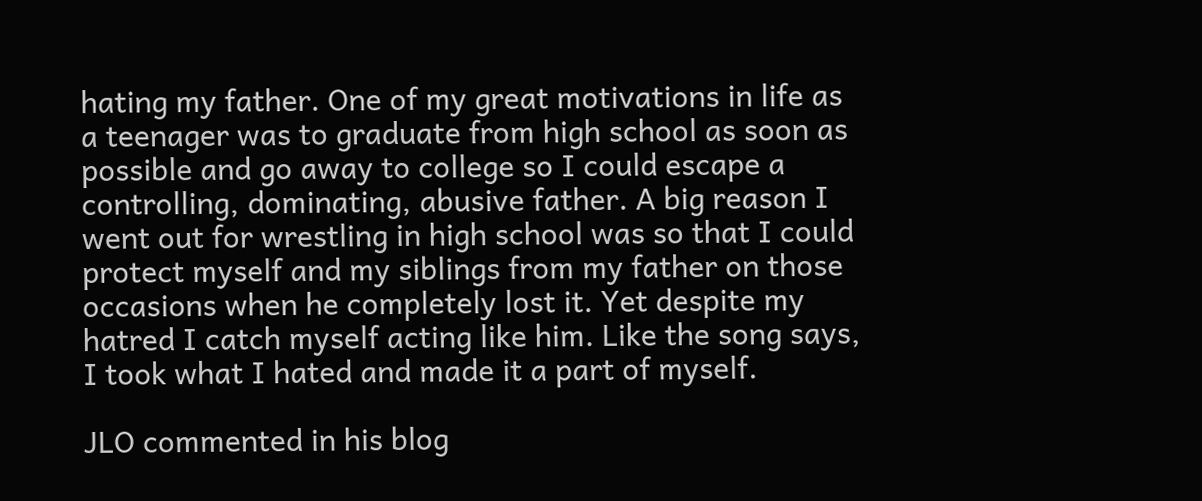hating my father. One of my great motivations in life as a teenager was to graduate from high school as soon as possible and go away to college so I could escape a controlling, dominating, abusive father. A big reason I went out for wrestling in high school was so that I could protect myself and my siblings from my father on those occasions when he completely lost it. Yet despite my hatred I catch myself acting like him. Like the song says, I took what I hated and made it a part of myself.

JLO commented in his blog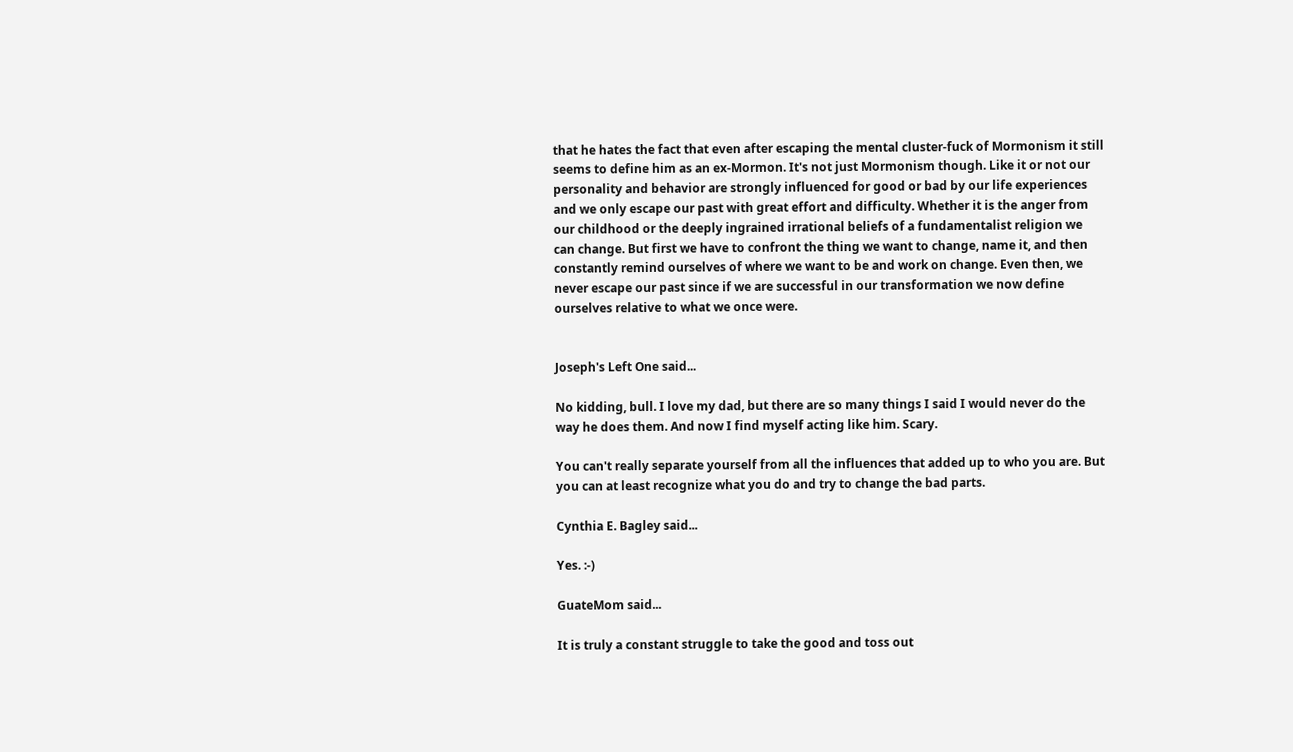that he hates the fact that even after escaping the mental cluster-fuck of Mormonism it still seems to define him as an ex-Mormon. It's not just Mormonism though. Like it or not our personality and behavior are strongly influenced for good or bad by our life experiences and we only escape our past with great effort and difficulty. Whether it is the anger from our childhood or the deeply ingrained irrational beliefs of a fundamentalist religion we can change. But first we have to confront the thing we want to change, name it, and then constantly remind ourselves of where we want to be and work on change. Even then, we never escape our past since if we are successful in our transformation we now define ourselves relative to what we once were.


Joseph's Left One said...

No kidding, bull. I love my dad, but there are so many things I said I would never do the way he does them. And now I find myself acting like him. Scary.

You can't really separate yourself from all the influences that added up to who you are. But you can at least recognize what you do and try to change the bad parts.

Cynthia E. Bagley said...

Yes. :-)

GuateMom said...

It is truly a constant struggle to take the good and toss out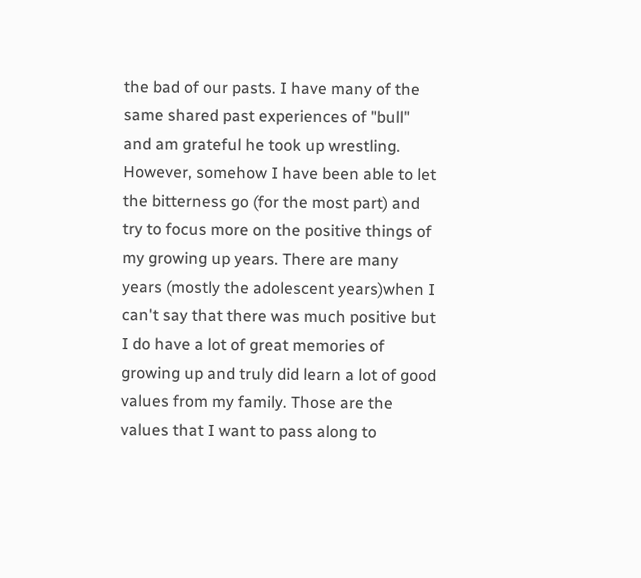the bad of our pasts. I have many of the same shared past experiences of "bull" and am grateful he took up wrestling. However, somehow I have been able to let the bitterness go (for the most part) and try to focus more on the positive things of my growing up years. There are many years (mostly the adolescent years)when I can't say that there was much positive but I do have a lot of great memories of growing up and truly did learn a lot of good values from my family. Those are the values that I want to pass along to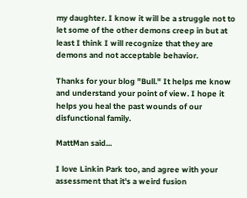my daughter. I know it will be a struggle not to let some of the other demons creep in but at least I think I will recognize that they are demons and not acceptable behavior.

Thanks for your blog "Bull." It helps me know and understand your point of view. I hope it helps you heal the past wounds of our disfunctional family.

MattMan said...

I love Linkin Park too, and agree with your assessment that it's a weird fusion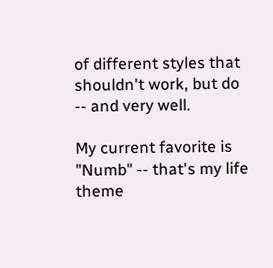of different styles that shouldn't work, but do -- and very well.

My current favorite is "Numb" -- that's my life theme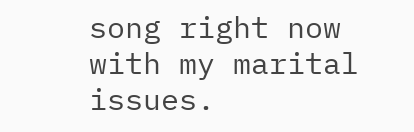song right now with my marital issues.